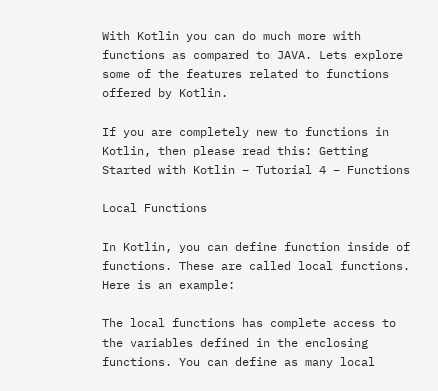With Kotlin you can do much more with functions as compared to JAVA. Lets explore some of the features related to functions offered by Kotlin.

If you are completely new to functions in Kotlin, then please read this: Getting Started with Kotlin – Tutorial 4 – Functions

Local Functions

In Kotlin, you can define function inside of functions. These are called local functions. Here is an example:

The local functions has complete access to the variables defined in the enclosing functions. You can define as many local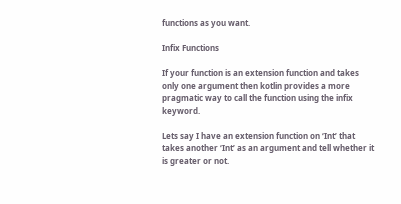functions as you want.

Infix Functions

If your function is an extension function and takes only one argument then kotlin provides a more pragmatic way to call the function using the infix keyword.

Lets say I have an extension function on ‘Int’ that takes another ‘Int’ as an argument and tell whether it is greater or not.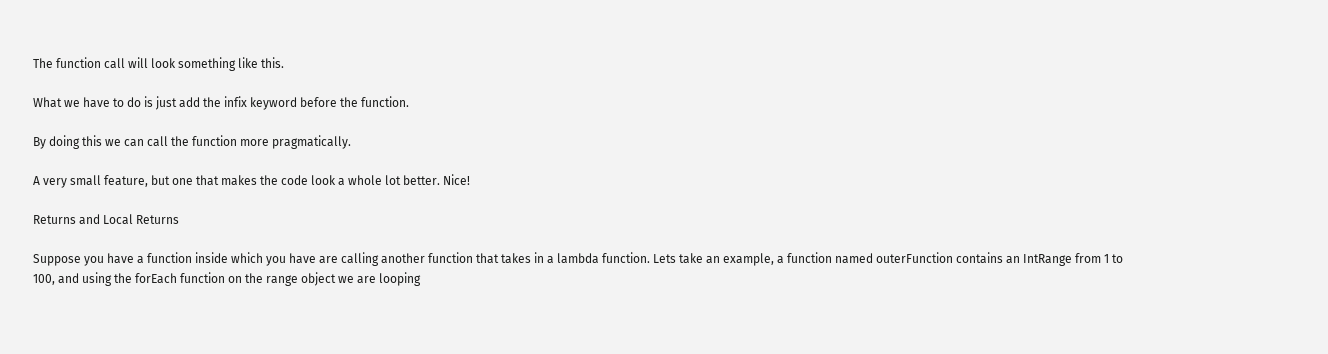The function call will look something like this.

What we have to do is just add the infix keyword before the function.

By doing this we can call the function more pragmatically.

A very small feature, but one that makes the code look a whole lot better. Nice!

Returns and Local Returns

Suppose you have a function inside which you have are calling another function that takes in a lambda function. Lets take an example, a function named outerFunction contains an IntRange from 1 to 100, and using the forEach function on the range object we are looping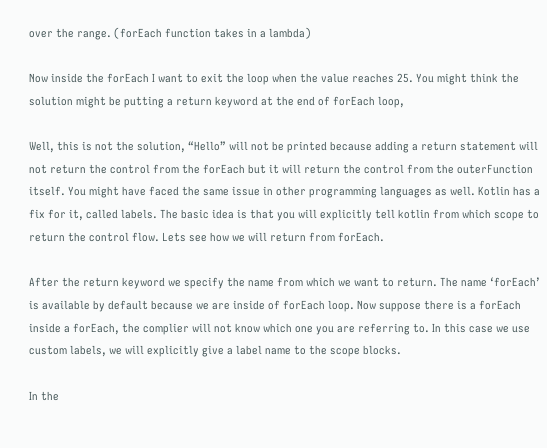over the range. (forEach function takes in a lambda)

Now inside the forEach I want to exit the loop when the value reaches 25. You might think the solution might be putting a return keyword at the end of forEach loop,

Well, this is not the solution, “Hello” will not be printed because adding a return statement will not return the control from the forEach but it will return the control from the outerFunction itself. You might have faced the same issue in other programming languages as well. Kotlin has a fix for it, called labels. The basic idea is that you will explicitly tell kotlin from which scope to return the control flow. Lets see how we will return from forEach.

After the return keyword we specify the name from which we want to return. The name ‘forEach’ is available by default because we are inside of forEach loop. Now suppose there is a forEach inside a forEach, the complier will not know which one you are referring to. In this case we use custom labels, we will explicitly give a label name to the scope blocks.

In the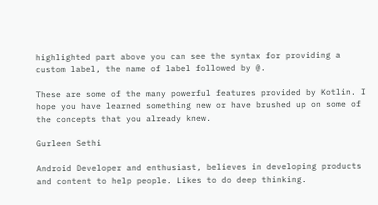highlighted part above you can see the syntax for providing a custom label, the name of label followed by @.

These are some of the many powerful features provided by Kotlin. I hope you have learned something new or have brushed up on some of the concepts that you already knew.

Gurleen Sethi

Android Developer and enthusiast, believes in developing products and content to help people. Likes to do deep thinking.